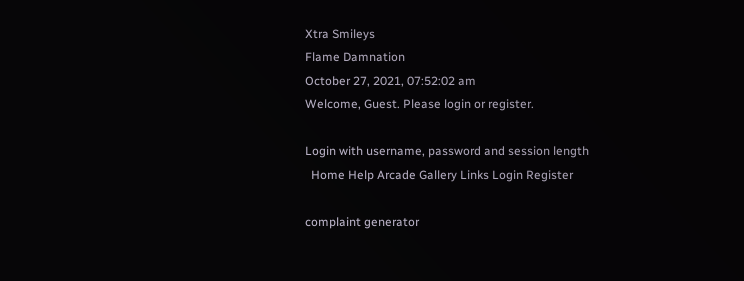Xtra Smileys
Flame Damnation
October 27, 2021, 07:52:02 am
Welcome, Guest. Please login or register.

Login with username, password and session length
  Home Help Arcade Gallery Links Login Register

complaint generator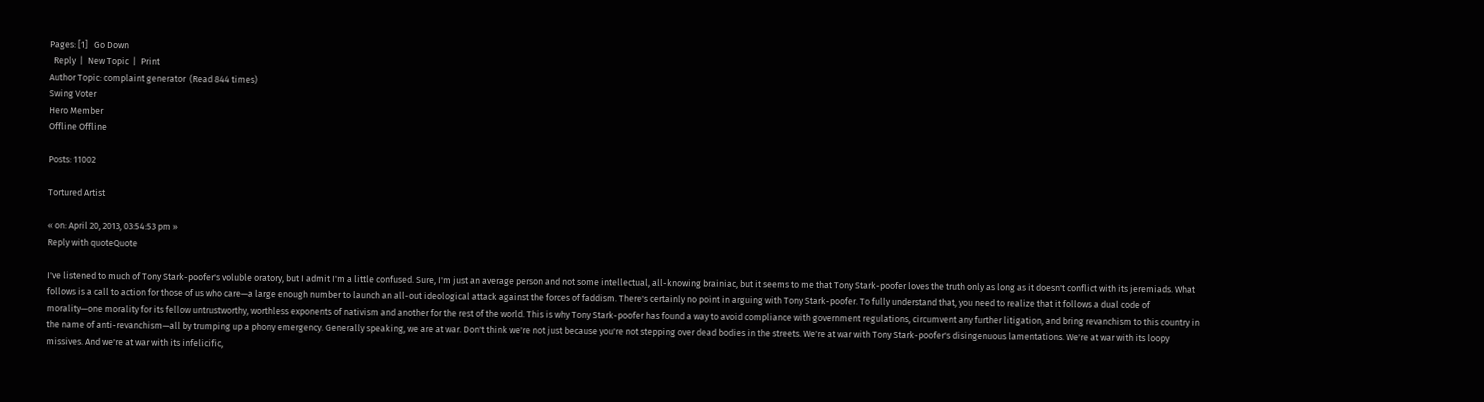Pages: [1]   Go Down
  Reply  |  New Topic  |  Print
Author Topic: complaint generator  (Read 844 times)
Swing Voter
Hero Member
Offline Offline

Posts: 11002

Tortured Artist

« on: April 20, 2013, 03:54:53 pm »
Reply with quoteQuote

I've listened to much of Tony Stark-poofer's voluble oratory, but I admit I'm a little confused. Sure, I'm just an average person and not some intellectual, all-knowing brainiac, but it seems to me that Tony Stark-poofer loves the truth only as long as it doesn't conflict with its jeremiads. What follows is a call to action for those of us who care—a large enough number to launch an all-out ideological attack against the forces of faddism. There's certainly no point in arguing with Tony Stark-poofer. To fully understand that, you need to realize that it follows a dual code of morality—one morality for its fellow untrustworthy, worthless exponents of nativism and another for the rest of the world. This is why Tony Stark-poofer has found a way to avoid compliance with government regulations, circumvent any further litigation, and bring revanchism to this country in the name of anti-revanchism—all by trumping up a phony emergency. Generally speaking, we are at war. Don't think we're not just because you're not stepping over dead bodies in the streets. We're at war with Tony Stark-poofer's disingenuous lamentations. We're at war with its loopy missives. And we're at war with its infelicific,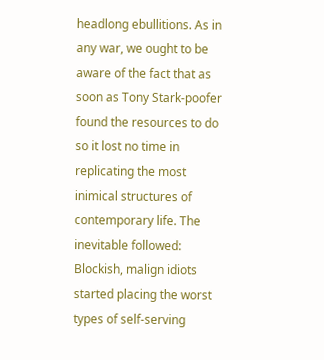headlong ebullitions. As in any war, we ought to be aware of the fact that as soon as Tony Stark-poofer found the resources to do so it lost no time in replicating the most inimical structures of contemporary life. The inevitable followed: Blockish, malign idiots started placing the worst types of self-serving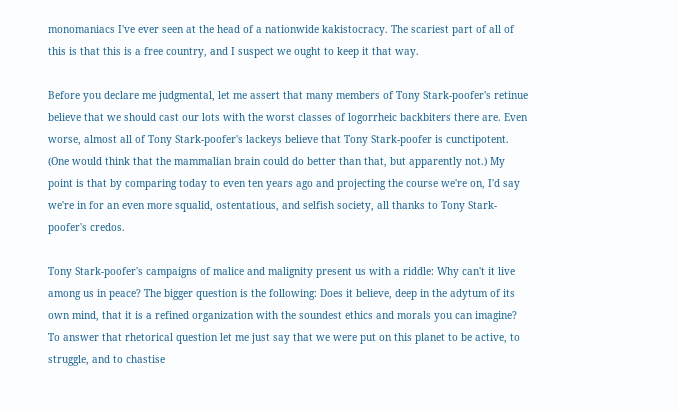monomaniacs I've ever seen at the head of a nationwide kakistocracy. The scariest part of all of this is that this is a free country, and I suspect we ought to keep it that way.

Before you declare me judgmental, let me assert that many members of Tony Stark-poofer's retinue believe that we should cast our lots with the worst classes of logorrheic backbiters there are. Even worse, almost all of Tony Stark-poofer's lackeys believe that Tony Stark-poofer is cunctipotent. (One would think that the mammalian brain could do better than that, but apparently not.) My point is that by comparing today to even ten years ago and projecting the course we're on, I'd say we're in for an even more squalid, ostentatious, and selfish society, all thanks to Tony Stark-poofer's credos.

Tony Stark-poofer's campaigns of malice and malignity present us with a riddle: Why can't it live among us in peace? The bigger question is the following: Does it believe, deep in the adytum of its own mind, that it is a refined organization with the soundest ethics and morals you can imagine? To answer that rhetorical question let me just say that we were put on this planet to be active, to struggle, and to chastise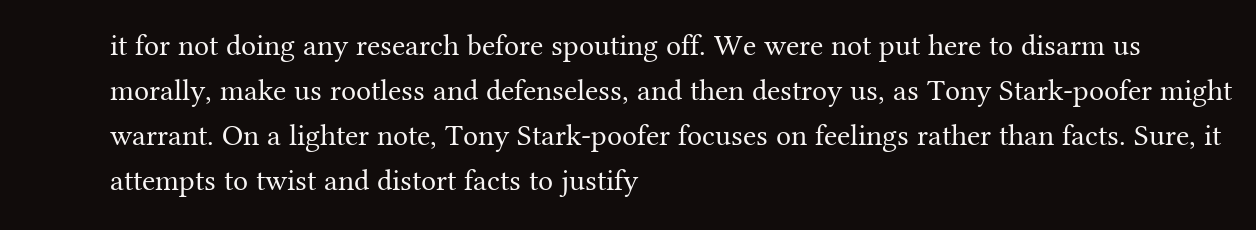it for not doing any research before spouting off. We were not put here to disarm us morally, make us rootless and defenseless, and then destroy us, as Tony Stark-poofer might warrant. On a lighter note, Tony Stark-poofer focuses on feelings rather than facts. Sure, it attempts to twist and distort facts to justify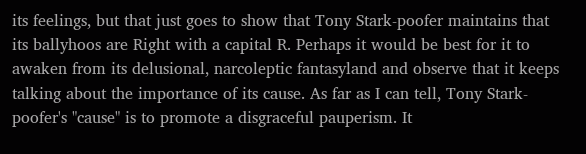its feelings, but that just goes to show that Tony Stark-poofer maintains that its ballyhoos are Right with a capital R. Perhaps it would be best for it to awaken from its delusional, narcoleptic fantasyland and observe that it keeps talking about the importance of its cause. As far as I can tell, Tony Stark-poofer's "cause" is to promote a disgraceful pauperism. It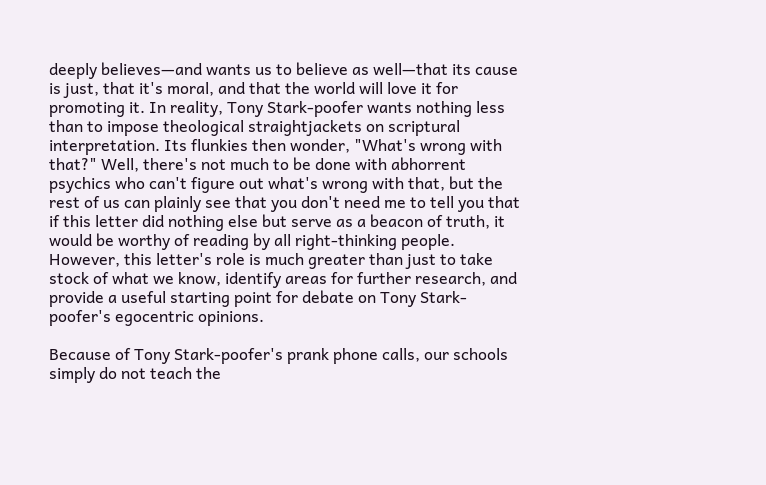deeply believes—and wants us to believe as well—that its cause is just, that it's moral, and that the world will love it for promoting it. In reality, Tony Stark-poofer wants nothing less than to impose theological straightjackets on scriptural interpretation. Its flunkies then wonder, "What's wrong with that?" Well, there's not much to be done with abhorrent psychics who can't figure out what's wrong with that, but the rest of us can plainly see that you don't need me to tell you that if this letter did nothing else but serve as a beacon of truth, it would be worthy of reading by all right-thinking people. However, this letter's role is much greater than just to take stock of what we know, identify areas for further research, and provide a useful starting point for debate on Tony Stark-poofer's egocentric opinions.

Because of Tony Stark-poofer's prank phone calls, our schools simply do not teach the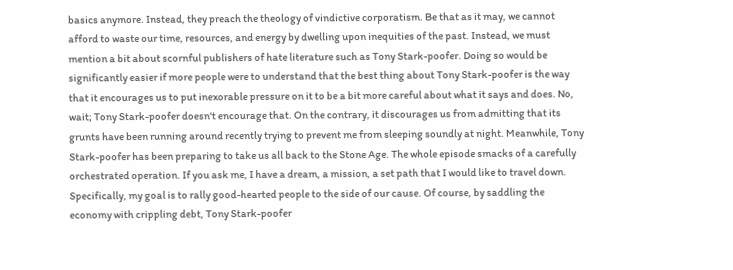basics anymore. Instead, they preach the theology of vindictive corporatism. Be that as it may, we cannot afford to waste our time, resources, and energy by dwelling upon inequities of the past. Instead, we must mention a bit about scornful publishers of hate literature such as Tony Stark-poofer. Doing so would be significantly easier if more people were to understand that the best thing about Tony Stark-poofer is the way that it encourages us to put inexorable pressure on it to be a bit more careful about what it says and does. No, wait; Tony Stark-poofer doesn't encourage that. On the contrary, it discourages us from admitting that its grunts have been running around recently trying to prevent me from sleeping soundly at night. Meanwhile, Tony Stark-poofer has been preparing to take us all back to the Stone Age. The whole episode smacks of a carefully orchestrated operation. If you ask me, I have a dream, a mission, a set path that I would like to travel down. Specifically, my goal is to rally good-hearted people to the side of our cause. Of course, by saddling the economy with crippling debt, Tony Stark-poofer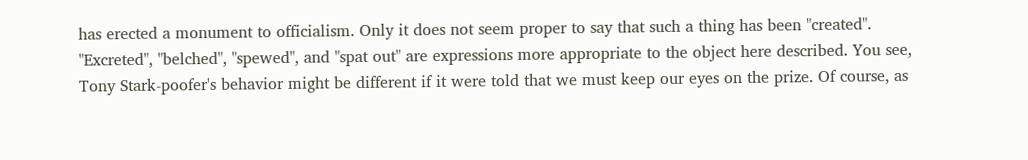has erected a monument to officialism. Only it does not seem proper to say that such a thing has been "created". "Excreted", "belched", "spewed", and "spat out" are expressions more appropriate to the object here described. You see, Tony Stark-poofer's behavior might be different if it were told that we must keep our eyes on the prize. Of course, as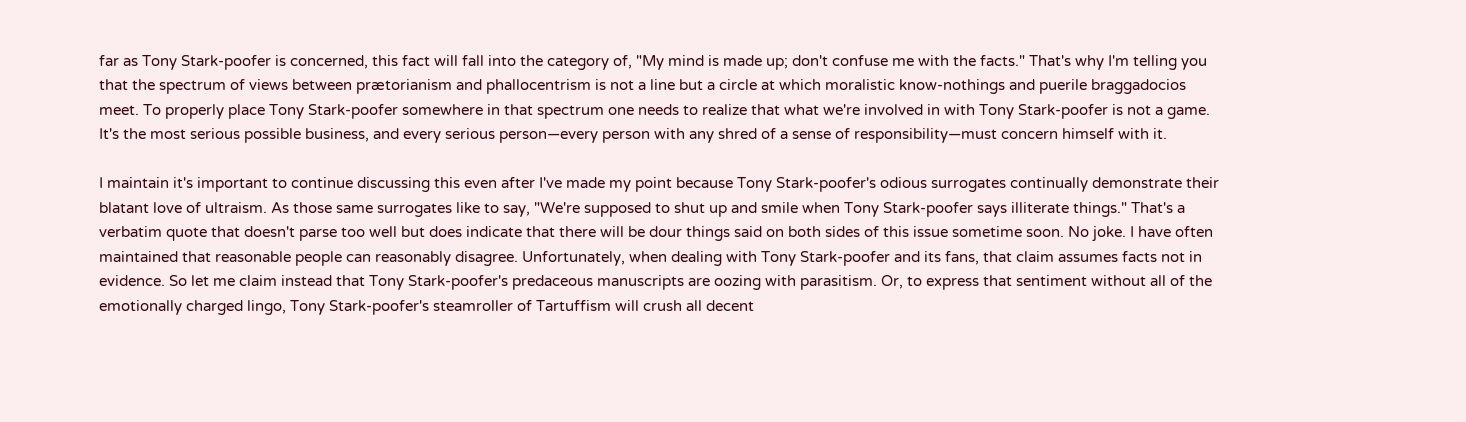far as Tony Stark-poofer is concerned, this fact will fall into the category of, "My mind is made up; don't confuse me with the facts." That's why I'm telling you that the spectrum of views between prætorianism and phallocentrism is not a line but a circle at which moralistic know-nothings and puerile braggadocios meet. To properly place Tony Stark-poofer somewhere in that spectrum one needs to realize that what we're involved in with Tony Stark-poofer is not a game. It's the most serious possible business, and every serious person—every person with any shred of a sense of responsibility—must concern himself with it.

I maintain it's important to continue discussing this even after I've made my point because Tony Stark-poofer's odious surrogates continually demonstrate their blatant love of ultraism. As those same surrogates like to say, "We're supposed to shut up and smile when Tony Stark-poofer says illiterate things." That's a verbatim quote that doesn't parse too well but does indicate that there will be dour things said on both sides of this issue sometime soon. No joke. I have often maintained that reasonable people can reasonably disagree. Unfortunately, when dealing with Tony Stark-poofer and its fans, that claim assumes facts not in evidence. So let me claim instead that Tony Stark-poofer's predaceous manuscripts are oozing with parasitism. Or, to express that sentiment without all of the emotionally charged lingo, Tony Stark-poofer's steamroller of Tartuffism will crush all decent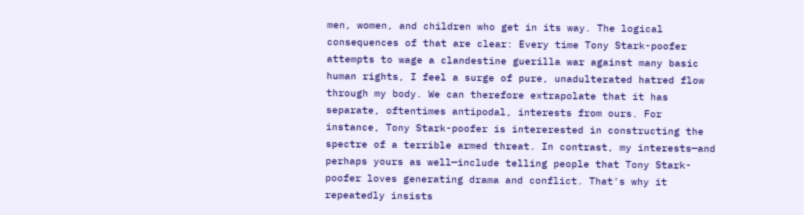men, women, and children who get in its way. The logical consequences of that are clear: Every time Tony Stark-poofer attempts to wage a clandestine guerilla war against many basic human rights, I feel a surge of pure, unadulterated hatred flow through my body. We can therefore extrapolate that it has separate, oftentimes antipodal, interests from ours. For instance, Tony Stark-poofer is intererested in constructing the spectre of a terrible armed threat. In contrast, my interests—and perhaps yours as well—include telling people that Tony Stark-poofer loves generating drama and conflict. That's why it repeatedly insists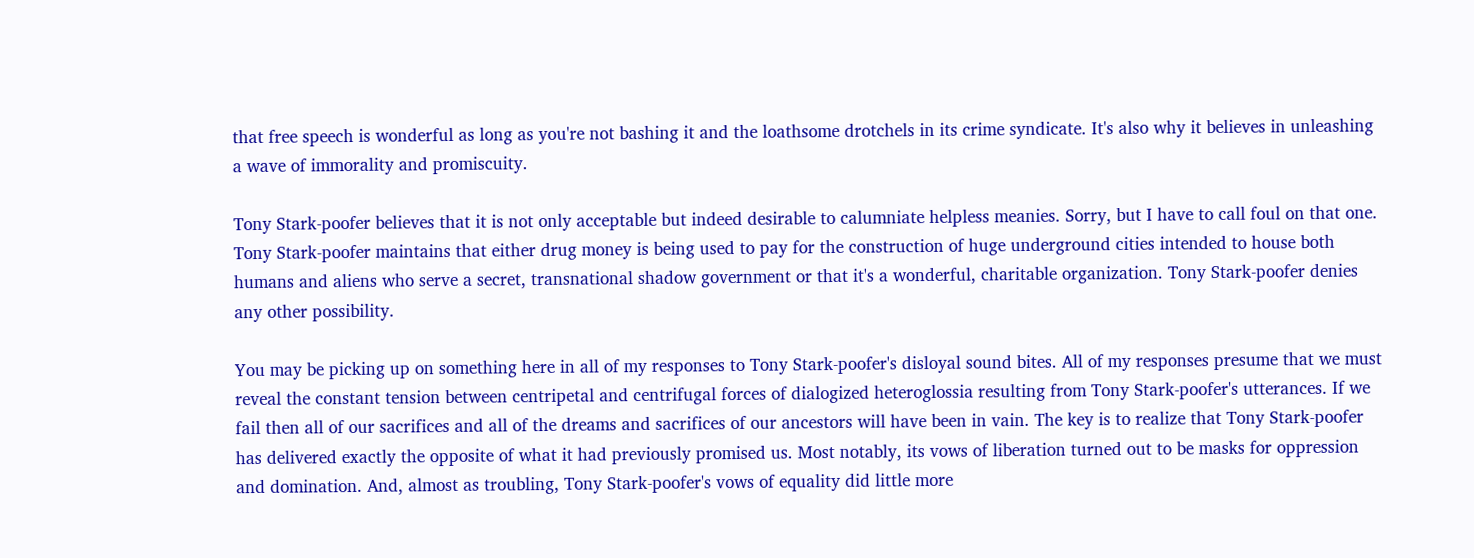that free speech is wonderful as long as you're not bashing it and the loathsome drotchels in its crime syndicate. It's also why it believes in unleashing a wave of immorality and promiscuity.

Tony Stark-poofer believes that it is not only acceptable but indeed desirable to calumniate helpless meanies. Sorry, but I have to call foul on that one. Tony Stark-poofer maintains that either drug money is being used to pay for the construction of huge underground cities intended to house both humans and aliens who serve a secret, transnational shadow government or that it's a wonderful, charitable organization. Tony Stark-poofer denies any other possibility.

You may be picking up on something here in all of my responses to Tony Stark-poofer's disloyal sound bites. All of my responses presume that we must reveal the constant tension between centripetal and centrifugal forces of dialogized heteroglossia resulting from Tony Stark-poofer's utterances. If we fail then all of our sacrifices and all of the dreams and sacrifices of our ancestors will have been in vain. The key is to realize that Tony Stark-poofer has delivered exactly the opposite of what it had previously promised us. Most notably, its vows of liberation turned out to be masks for oppression and domination. And, almost as troubling, Tony Stark-poofer's vows of equality did little more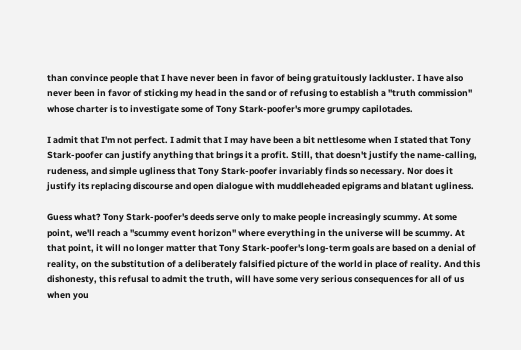than convince people that I have never been in favor of being gratuitously lackluster. I have also never been in favor of sticking my head in the sand or of refusing to establish a "truth commission" whose charter is to investigate some of Tony Stark-poofer's more grumpy capilotades.

I admit that I'm not perfect. I admit that I may have been a bit nettlesome when I stated that Tony Stark-poofer can justify anything that brings it a profit. Still, that doesn't justify the name-calling, rudeness, and simple ugliness that Tony Stark-poofer invariably finds so necessary. Nor does it justify its replacing discourse and open dialogue with muddleheaded epigrams and blatant ugliness.

Guess what? Tony Stark-poofer's deeds serve only to make people increasingly scummy. At some point, we'll reach a "scummy event horizon" where everything in the universe will be scummy. At that point, it will no longer matter that Tony Stark-poofer's long-term goals are based on a denial of reality, on the substitution of a deliberately falsified picture of the world in place of reality. And this dishonesty, this refusal to admit the truth, will have some very serious consequences for all of us when you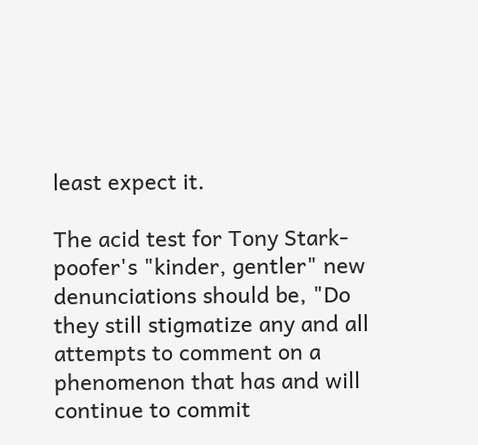least expect it.

The acid test for Tony Stark-poofer's "kinder, gentler" new denunciations should be, "Do they still stigmatize any and all attempts to comment on a phenomenon that has and will continue to commit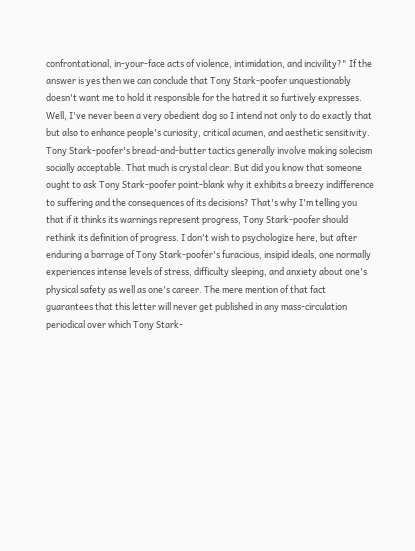confrontational, in-your-face acts of violence, intimidation, and incivility?" If the answer is yes then we can conclude that Tony Stark-poofer unquestionably doesn't want me to hold it responsible for the hatred it so furtively expresses. Well, I've never been a very obedient dog so I intend not only to do exactly that but also to enhance people's curiosity, critical acumen, and aesthetic sensitivity. Tony Stark-poofer's bread-and-butter tactics generally involve making solecism socially acceptable. That much is crystal clear. But did you know that someone ought to ask Tony Stark-poofer point-blank why it exhibits a breezy indifference to suffering and the consequences of its decisions? That's why I'm telling you that if it thinks its warnings represent progress, Tony Stark-poofer should rethink its definition of progress. I don't wish to psychologize here, but after enduring a barrage of Tony Stark-poofer's furacious, insipid ideals, one normally experiences intense levels of stress, difficulty sleeping, and anxiety about one's physical safety as well as one's career. The mere mention of that fact guarantees that this letter will never get published in any mass-circulation periodical over which Tony Stark-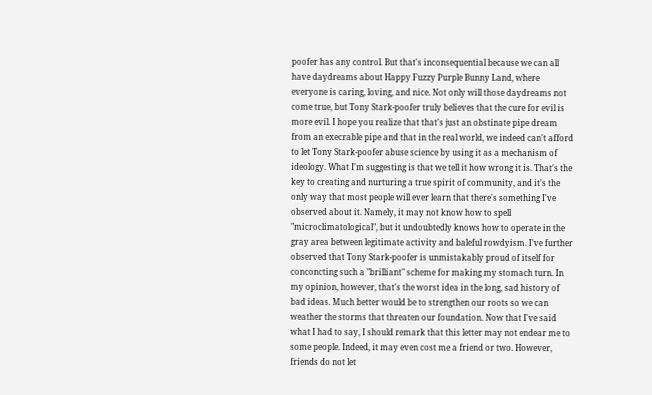poofer has any control. But that's inconsequential because we can all have daydreams about Happy Fuzzy Purple Bunny Land, where everyone is caring, loving, and nice. Not only will those daydreams not come true, but Tony Stark-poofer truly believes that the cure for evil is more evil. I hope you realize that that's just an obstinate pipe dream from an execrable pipe and that in the real world, we indeed can't afford to let Tony Stark-poofer abuse science by using it as a mechanism of ideology. What I'm suggesting is that we tell it how wrong it is. That's the key to creating and nurturing a true spirit of community, and it's the only way that most people will ever learn that there's something I've observed about it. Namely, it may not know how to spell "microclimatological", but it undoubtedly knows how to operate in the gray area between legitimate activity and baleful rowdyism. I've further observed that Tony Stark-poofer is unmistakably proud of itself for conconcting such a "brilliant" scheme for making my stomach turn. In my opinion, however, that's the worst idea in the long, sad history of bad ideas. Much better would be to strengthen our roots so we can weather the storms that threaten our foundation. Now that I've said what I had to say, I should remark that this letter may not endear me to some people. Indeed, it may even cost me a friend or two. However, friends do not let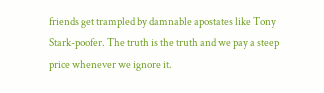friends get trampled by damnable apostates like Tony Stark-poofer. The truth is the truth and we pay a steep price whenever we ignore it.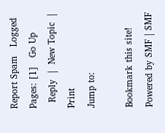Report Spam   Logged
Pages: [1]   Go Up
  Reply  |  New Topic  |  Print
Jump to:

Bookmark this site!
Powered by SMF | SMF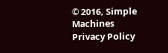© 2016, Simple Machines
Privacy Policy